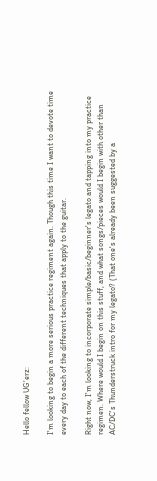Hello fellow UG'erz:

I'm looking to begin a more serious practice regiment again. Though this time I want to devote time every day to each of the different techniques that apply to the guitar.

Right now, I'm looking to incorporate simple/basic/beginner's legato and tapping into my practice regimen. Where would I begin on this stuff, and what songs/pieces would I begin with other than AC/DC's Thunderstruck intro for my legato? (That one's already been suggested by a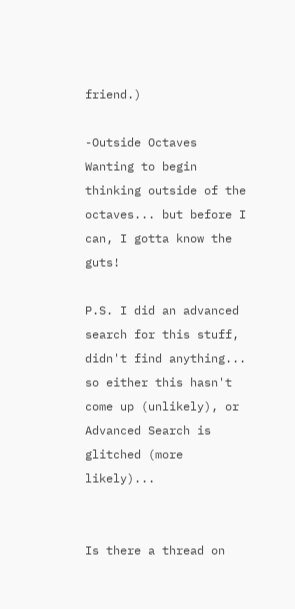friend.)

-Outside Octaves
Wanting to begin thinking outside of the octaves... but before I can, I gotta know the guts!

P.S. I did an advanced search for this stuff, didn't find anything... so either this hasn't come up (unlikely), or Advanced Search is glitched (more likely)...


Is there a thread on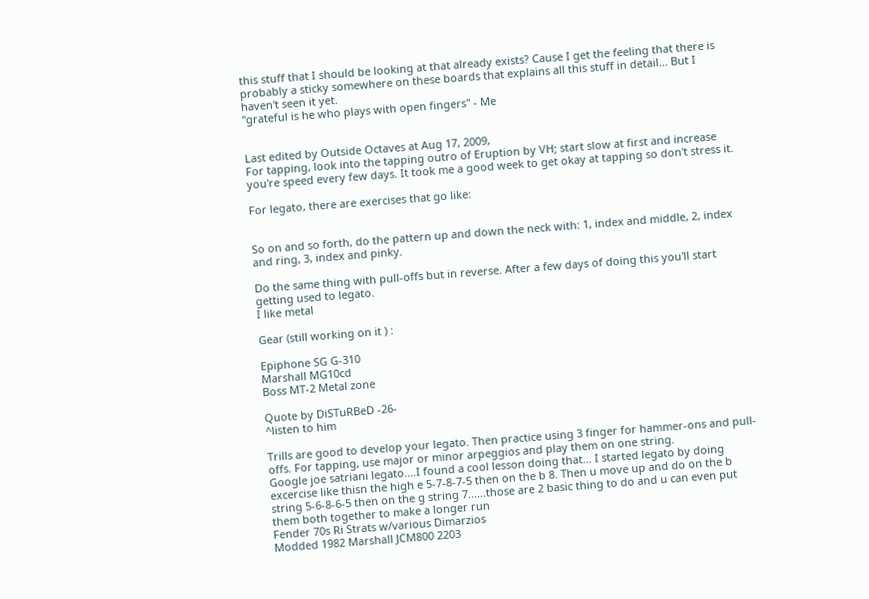this stuff that I should be looking at that already exists? Cause I get the feeling that there is probably a sticky somewhere on these boards that explains all this stuff in detail... But I haven't seen it yet.
"grateful is he who plays with open fingers" - Me


Last edited by Outside Octaves at Aug 17, 2009,
For tapping, look into the tapping outro of Eruption by VH; start slow at first and increase you're speed every few days. It took me a good week to get okay at tapping so don't stress it.

For legato, there are exercises that go like:


So on and so forth, do the pattern up and down the neck with: 1, index and middle, 2, index and ring, 3, index and pinky.

Do the same thing with pull-offs but in reverse. After a few days of doing this you'll start getting used to legato.
I like metal

Gear (still working on it ) :

Epiphone SG G-310
Marshall MG10cd
Boss MT-2 Metal zone

Quote by DiSTuRBeD -26-
^listen to him

Trills are good to develop your legato. Then practice using 3 finger for hammer-ons and pull-offs. For tapping, use major or minor arpeggios and play them on one string.
Google joe satriani legato....I found a cool lesson doing that... I started legato by doing excercise like thisn the high e 5-7-8-7-5 then on the b 8. Then u move up and do on the b string 5-6-8-6-5 then on the g string 7......those are 2 basic thing to do and u can even put them both together to make a longer run
Fender 70s Ri Strats w/various Dimarzios
Modded 1982 Marshall JCM800 2203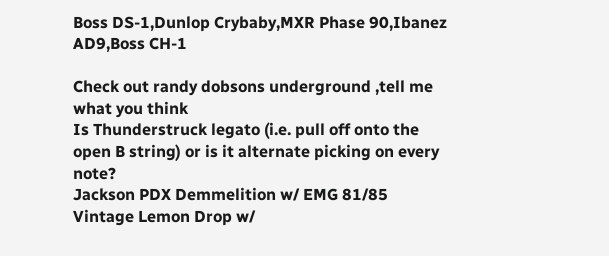Boss DS-1,Dunlop Crybaby,MXR Phase 90,Ibanez AD9,Boss CH-1

Check out randy dobsons underground ,tell me what you think
Is Thunderstruck legato (i.e. pull off onto the open B string) or is it alternate picking on every note?
Jackson PDX Demmelition w/ EMG 81/85
Vintage Lemon Drop w/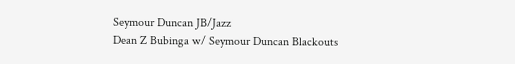Seymour Duncan JB/Jazz
Dean Z Bubinga w/ Seymour Duncan Blackouts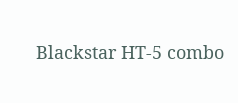Blackstar HT-5 combo